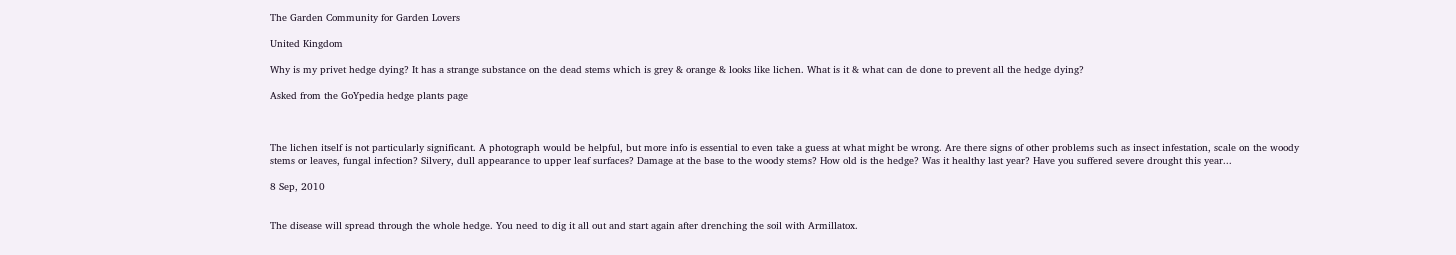The Garden Community for Garden Lovers

United Kingdom

Why is my privet hedge dying? It has a strange substance on the dead stems which is grey & orange & looks like lichen. What is it & what can de done to prevent all the hedge dying?

Asked from the GoYpedia hedge plants page



The lichen itself is not particularly significant. A photograph would be helpful, but more info is essential to even take a guess at what might be wrong. Are there signs of other problems such as insect infestation, scale on the woody stems or leaves, fungal infection? Silvery, dull appearance to upper leaf surfaces? Damage at the base to the woody stems? How old is the hedge? Was it healthy last year? Have you suffered severe drought this year...

8 Sep, 2010


The disease will spread through the whole hedge. You need to dig it all out and start again after drenching the soil with Armillatox.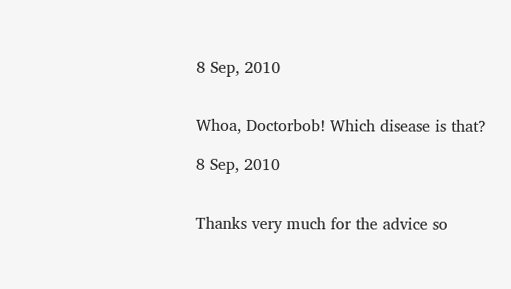8 Sep, 2010


Whoa, Doctorbob! Which disease is that?

8 Sep, 2010


Thanks very much for the advice so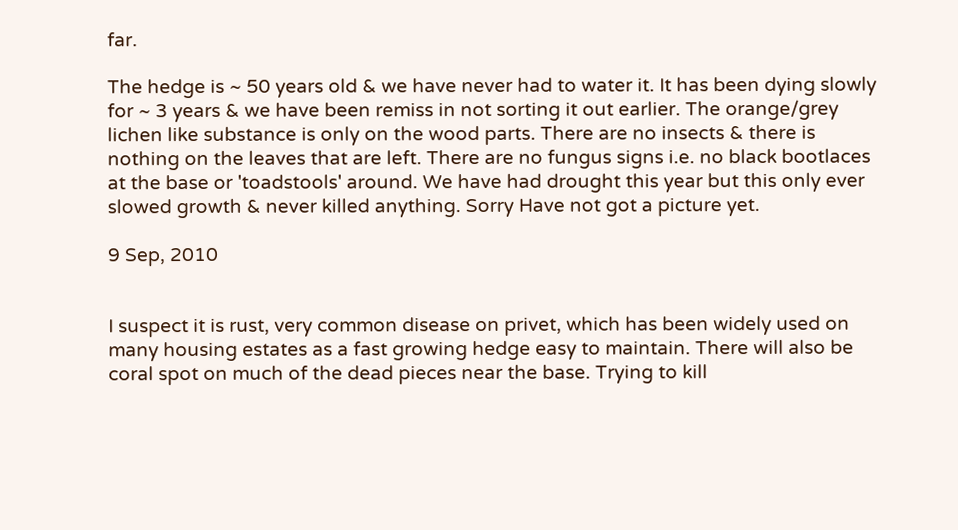far.

The hedge is ~ 50 years old & we have never had to water it. It has been dying slowly for ~ 3 years & we have been remiss in not sorting it out earlier. The orange/grey lichen like substance is only on the wood parts. There are no insects & there is nothing on the leaves that are left. There are no fungus signs i.e. no black bootlaces at the base or 'toadstools' around. We have had drought this year but this only ever slowed growth & never killed anything. Sorry Have not got a picture yet.

9 Sep, 2010


I suspect it is rust, very common disease on privet, which has been widely used on many housing estates as a fast growing hedge easy to maintain. There will also be coral spot on much of the dead pieces near the base. Trying to kill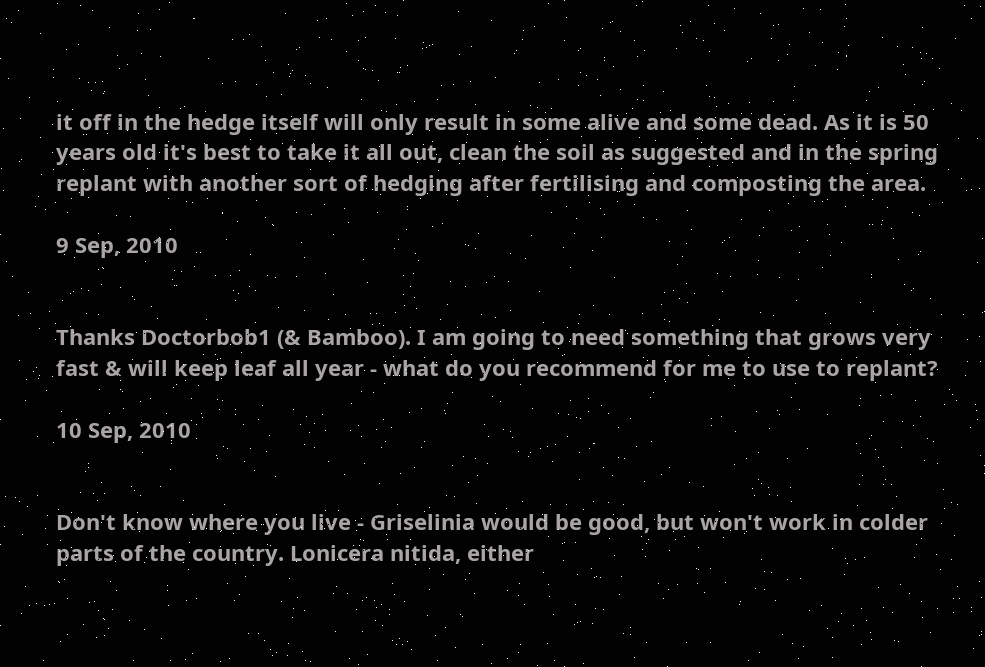it off in the hedge itself will only result in some alive and some dead. As it is 50 years old it's best to take it all out, clean the soil as suggested and in the spring replant with another sort of hedging after fertilising and composting the area.

9 Sep, 2010


Thanks Doctorbob1 (& Bamboo). I am going to need something that grows very fast & will keep leaf all year - what do you recommend for me to use to replant?

10 Sep, 2010


Don't know where you live - Griselinia would be good, but won't work in colder parts of the country. Lonicera nitida, either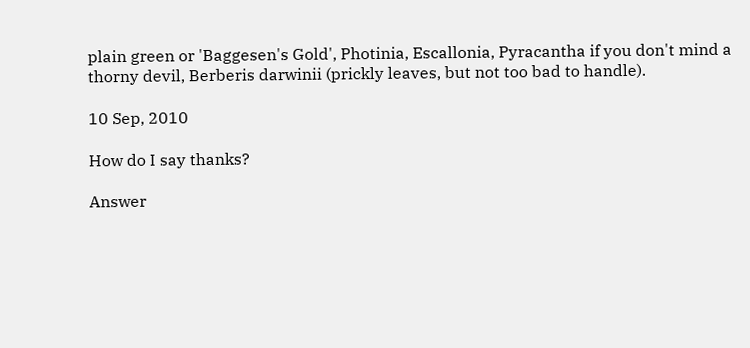plain green or 'Baggesen's Gold', Photinia, Escallonia, Pyracantha if you don't mind a thorny devil, Berberis darwinii (prickly leaves, but not too bad to handle).

10 Sep, 2010

How do I say thanks?

Answer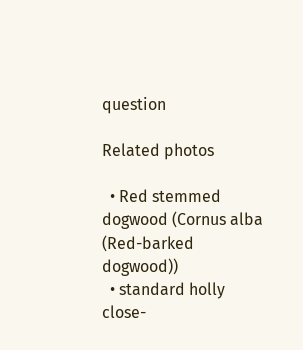question

Related photos

  • Red stemmed dogwood (Cornus alba (Red-barked dogwood))
  • standard holly close-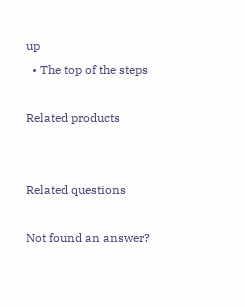up
  • The top of the steps

Related products


Related questions

Not found an answer?